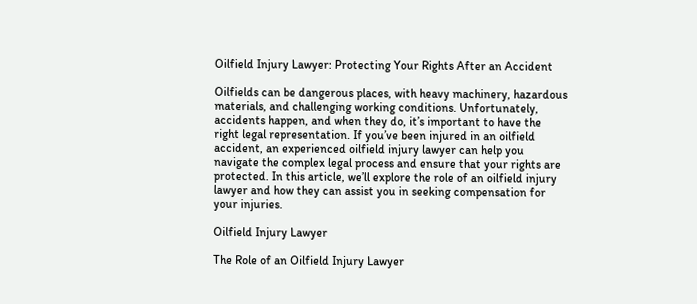Oilfield Injury Lawyer: Protecting Your Rights After an Accident

Oilfields can be dangerous places, with heavy machinery, hazardous materials, and challenging working conditions. Unfortunately, accidents happen, and when they do, it’s important to have the right legal representation. If you’ve been injured in an oilfield accident, an experienced oilfield injury lawyer can help you navigate the complex legal process and ensure that your rights are protected. In this article, we’ll explore the role of an oilfield injury lawyer and how they can assist you in seeking compensation for your injuries.

Oilfield Injury Lawyer

The Role of an Oilfield Injury Lawyer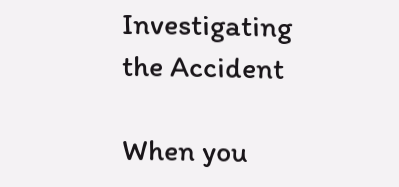Investigating the Accident

When you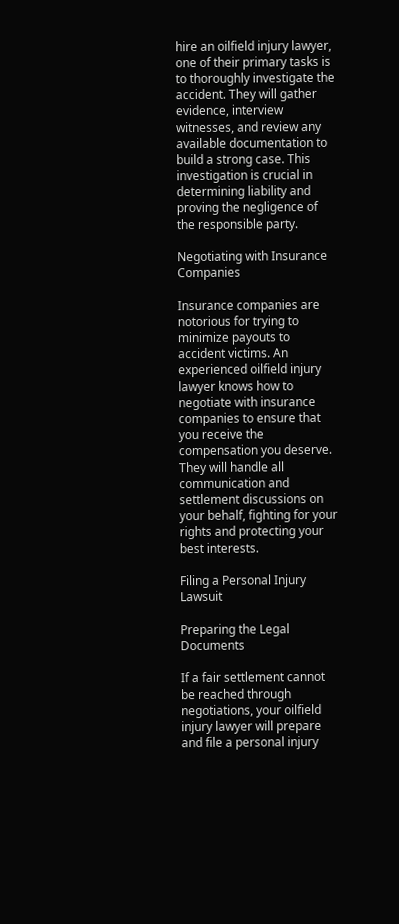hire an oilfield injury lawyer, one of their primary tasks is to thoroughly investigate the accident. They will gather evidence, interview witnesses, and review any available documentation to build a strong case. This investigation is crucial in determining liability and proving the negligence of the responsible party.

Negotiating with Insurance Companies

Insurance companies are notorious for trying to minimize payouts to accident victims. An experienced oilfield injury lawyer knows how to negotiate with insurance companies to ensure that you receive the compensation you deserve. They will handle all communication and settlement discussions on your behalf, fighting for your rights and protecting your best interests.

Filing a Personal Injury Lawsuit

Preparing the Legal Documents

If a fair settlement cannot be reached through negotiations, your oilfield injury lawyer will prepare and file a personal injury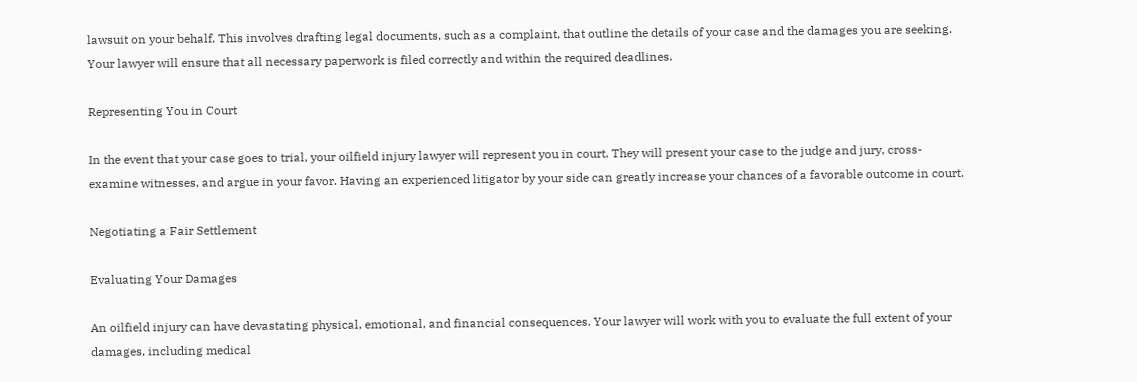lawsuit on your behalf. This involves drafting legal documents, such as a complaint, that outline the details of your case and the damages you are seeking. Your lawyer will ensure that all necessary paperwork is filed correctly and within the required deadlines.

Representing You in Court

In the event that your case goes to trial, your oilfield injury lawyer will represent you in court. They will present your case to the judge and jury, cross-examine witnesses, and argue in your favor. Having an experienced litigator by your side can greatly increase your chances of a favorable outcome in court.

Negotiating a Fair Settlement

Evaluating Your Damages

An oilfield injury can have devastating physical, emotional, and financial consequences. Your lawyer will work with you to evaluate the full extent of your damages, including medical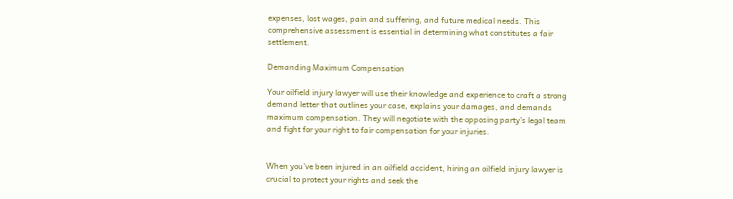expenses, lost wages, pain and suffering, and future medical needs. This comprehensive assessment is essential in determining what constitutes a fair settlement.

Demanding Maximum Compensation

Your oilfield injury lawyer will use their knowledge and experience to craft a strong demand letter that outlines your case, explains your damages, and demands maximum compensation. They will negotiate with the opposing party’s legal team and fight for your right to fair compensation for your injuries.


When you’ve been injured in an oilfield accident, hiring an oilfield injury lawyer is crucial to protect your rights and seek the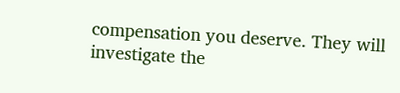compensation you deserve. They will investigate the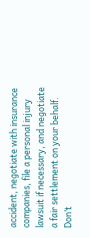accident, negotiate with insurance companies, file a personal injury lawsuit if necessary, and negotiate a fair settlement on your behalf. Don’t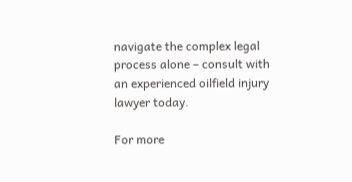navigate the complex legal process alone – consult with an experienced oilfield injury lawyer today.

For more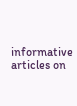informative articles on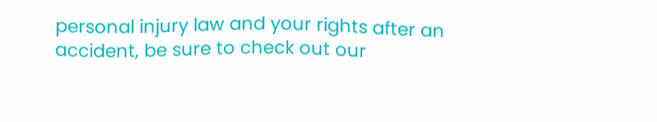personal injury law and your rights after an accident, be sure to check out our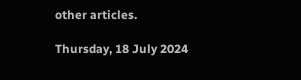other articles.

Thursday, 18 July 2024